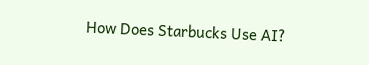How Does Starbucks Use AI?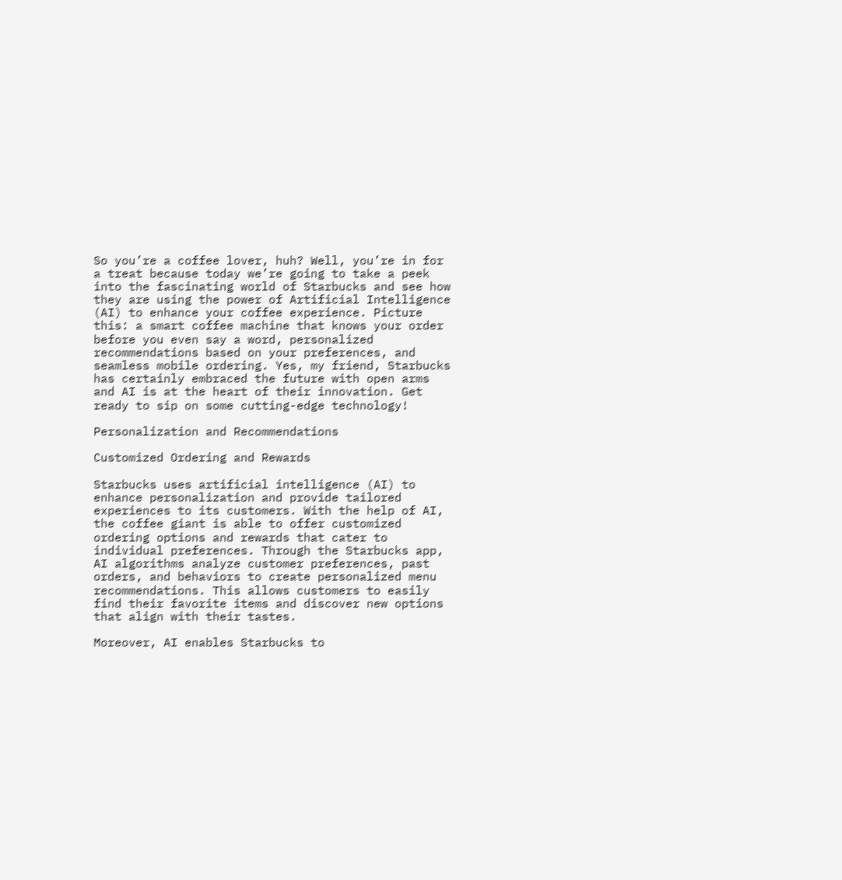So you’re a coffee lover, huh? Well, you’re in for a treat because today we’re going to take a peek into the fascinating world of Starbucks and see how they are using the power of Artificial Intelligence (AI) to enhance your coffee experience. Picture this: a smart coffee machine that knows your order before you even say a word, personalized recommendations based on your preferences, and seamless mobile ordering. Yes, my friend, Starbucks has certainly embraced the future with open arms and AI is at the heart of their innovation. Get ready to sip on some cutting-edge technology!

Personalization and Recommendations

Customized Ordering and Rewards

Starbucks uses artificial intelligence (AI) to enhance personalization and provide tailored experiences to its customers. With the help of AI, the coffee giant is able to offer customized ordering options and rewards that cater to individual preferences. Through the Starbucks app, AI algorithms analyze customer preferences, past orders, and behaviors to create personalized menu recommendations. This allows customers to easily find their favorite items and discover new options that align with their tastes.

Moreover, AI enables Starbucks to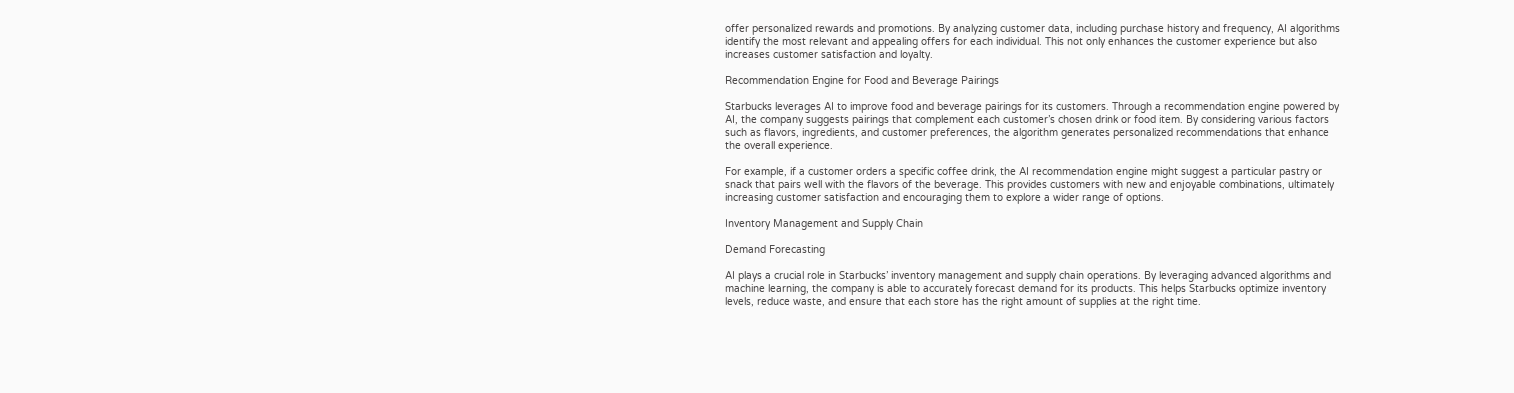offer personalized rewards and promotions. By analyzing customer data, including purchase history and frequency, AI algorithms identify the most relevant and appealing offers for each individual. This not only enhances the customer experience but also increases customer satisfaction and loyalty.

Recommendation Engine for Food and Beverage Pairings

Starbucks leverages AI to improve food and beverage pairings for its customers. Through a recommendation engine powered by AI, the company suggests pairings that complement each customer’s chosen drink or food item. By considering various factors such as flavors, ingredients, and customer preferences, the algorithm generates personalized recommendations that enhance the overall experience.

For example, if a customer orders a specific coffee drink, the AI recommendation engine might suggest a particular pastry or snack that pairs well with the flavors of the beverage. This provides customers with new and enjoyable combinations, ultimately increasing customer satisfaction and encouraging them to explore a wider range of options.

Inventory Management and Supply Chain

Demand Forecasting

AI plays a crucial role in Starbucks’ inventory management and supply chain operations. By leveraging advanced algorithms and machine learning, the company is able to accurately forecast demand for its products. This helps Starbucks optimize inventory levels, reduce waste, and ensure that each store has the right amount of supplies at the right time.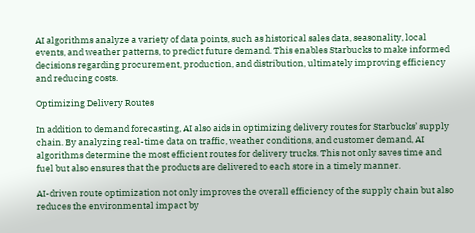AI algorithms analyze a variety of data points, such as historical sales data, seasonality, local events, and weather patterns, to predict future demand. This enables Starbucks to make informed decisions regarding procurement, production, and distribution, ultimately improving efficiency and reducing costs.

Optimizing Delivery Routes

In addition to demand forecasting, AI also aids in optimizing delivery routes for Starbucks’ supply chain. By analyzing real-time data on traffic, weather conditions, and customer demand, AI algorithms determine the most efficient routes for delivery trucks. This not only saves time and fuel but also ensures that the products are delivered to each store in a timely manner.

AI-driven route optimization not only improves the overall efficiency of the supply chain but also reduces the environmental impact by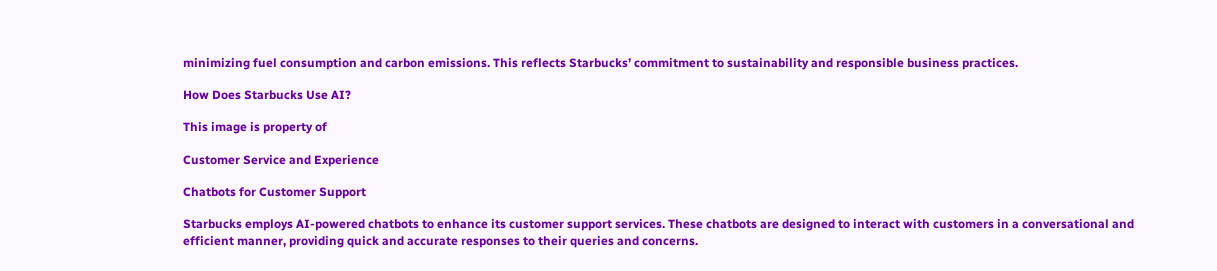minimizing fuel consumption and carbon emissions. This reflects Starbucks’ commitment to sustainability and responsible business practices.

How Does Starbucks Use AI?

This image is property of

Customer Service and Experience

Chatbots for Customer Support

Starbucks employs AI-powered chatbots to enhance its customer support services. These chatbots are designed to interact with customers in a conversational and efficient manner, providing quick and accurate responses to their queries and concerns.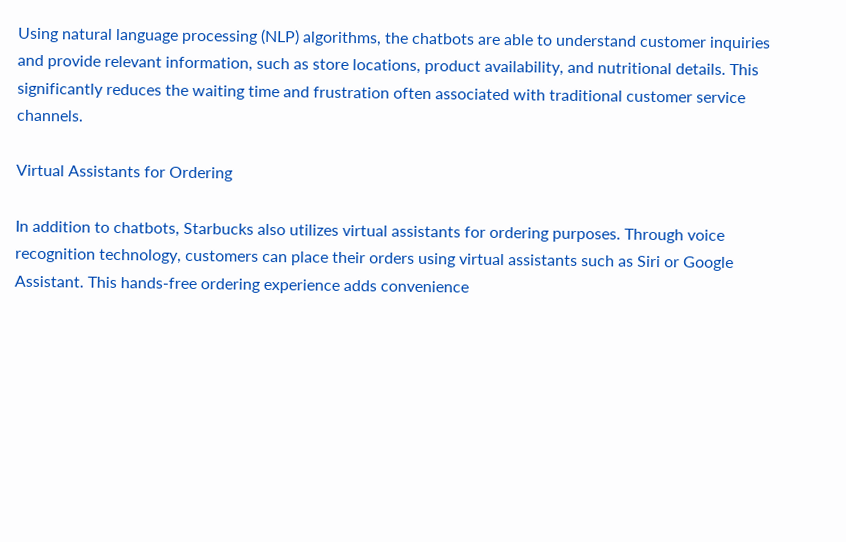Using natural language processing (NLP) algorithms, the chatbots are able to understand customer inquiries and provide relevant information, such as store locations, product availability, and nutritional details. This significantly reduces the waiting time and frustration often associated with traditional customer service channels.

Virtual Assistants for Ordering

In addition to chatbots, Starbucks also utilizes virtual assistants for ordering purposes. Through voice recognition technology, customers can place their orders using virtual assistants such as Siri or Google Assistant. This hands-free ordering experience adds convenience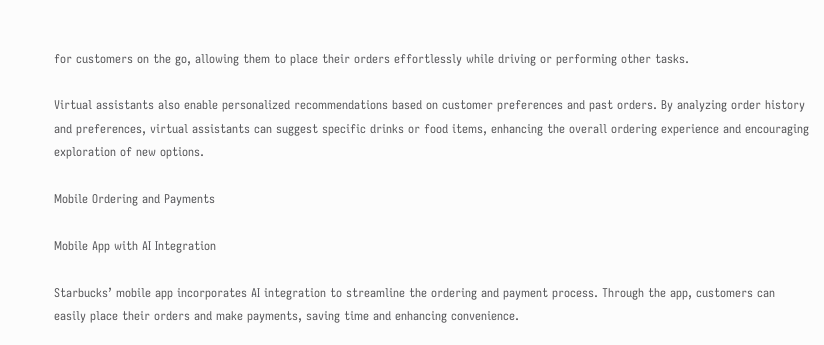for customers on the go, allowing them to place their orders effortlessly while driving or performing other tasks.

Virtual assistants also enable personalized recommendations based on customer preferences and past orders. By analyzing order history and preferences, virtual assistants can suggest specific drinks or food items, enhancing the overall ordering experience and encouraging exploration of new options.

Mobile Ordering and Payments

Mobile App with AI Integration

Starbucks’ mobile app incorporates AI integration to streamline the ordering and payment process. Through the app, customers can easily place their orders and make payments, saving time and enhancing convenience.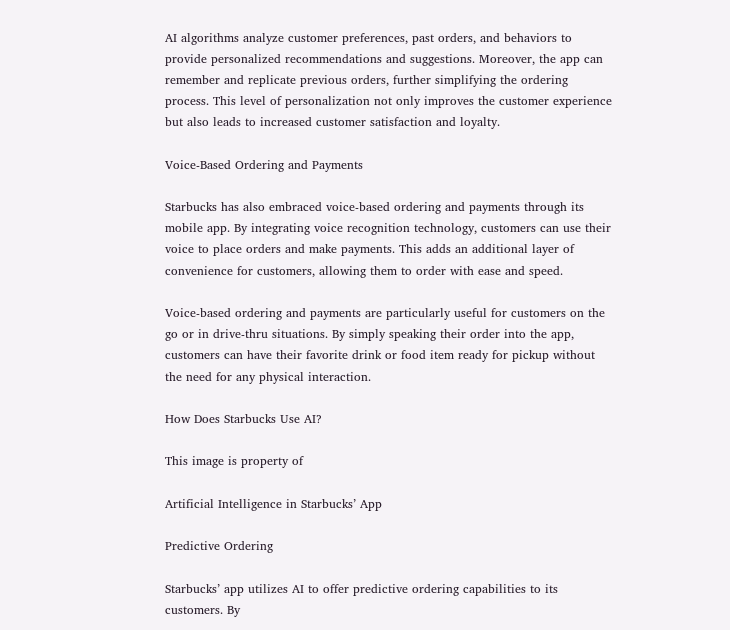AI algorithms analyze customer preferences, past orders, and behaviors to provide personalized recommendations and suggestions. Moreover, the app can remember and replicate previous orders, further simplifying the ordering process. This level of personalization not only improves the customer experience but also leads to increased customer satisfaction and loyalty.

Voice-Based Ordering and Payments

Starbucks has also embraced voice-based ordering and payments through its mobile app. By integrating voice recognition technology, customers can use their voice to place orders and make payments. This adds an additional layer of convenience for customers, allowing them to order with ease and speed.

Voice-based ordering and payments are particularly useful for customers on the go or in drive-thru situations. By simply speaking their order into the app, customers can have their favorite drink or food item ready for pickup without the need for any physical interaction.

How Does Starbucks Use AI?

This image is property of

Artificial Intelligence in Starbucks’ App

Predictive Ordering

Starbucks’ app utilizes AI to offer predictive ordering capabilities to its customers. By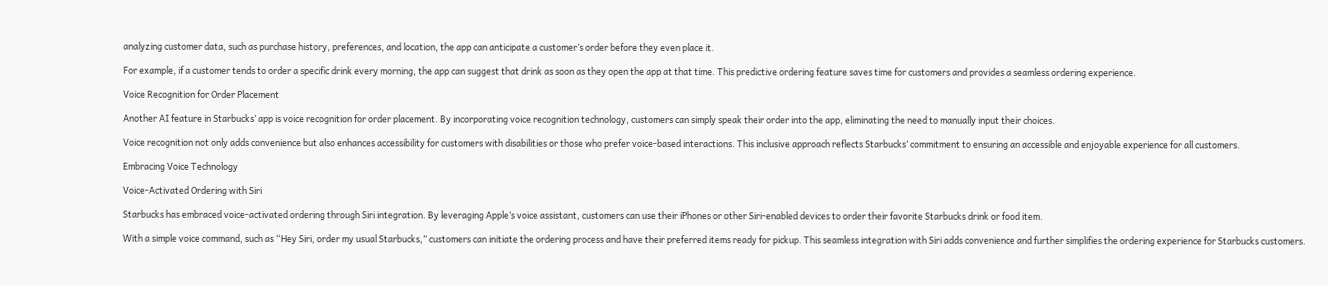analyzing customer data, such as purchase history, preferences, and location, the app can anticipate a customer’s order before they even place it.

For example, if a customer tends to order a specific drink every morning, the app can suggest that drink as soon as they open the app at that time. This predictive ordering feature saves time for customers and provides a seamless ordering experience.

Voice Recognition for Order Placement

Another AI feature in Starbucks’ app is voice recognition for order placement. By incorporating voice recognition technology, customers can simply speak their order into the app, eliminating the need to manually input their choices.

Voice recognition not only adds convenience but also enhances accessibility for customers with disabilities or those who prefer voice-based interactions. This inclusive approach reflects Starbucks’ commitment to ensuring an accessible and enjoyable experience for all customers.

Embracing Voice Technology

Voice-Activated Ordering with Siri

Starbucks has embraced voice-activated ordering through Siri integration. By leveraging Apple’s voice assistant, customers can use their iPhones or other Siri-enabled devices to order their favorite Starbucks drink or food item.

With a simple voice command, such as “Hey Siri, order my usual Starbucks,” customers can initiate the ordering process and have their preferred items ready for pickup. This seamless integration with Siri adds convenience and further simplifies the ordering experience for Starbucks customers.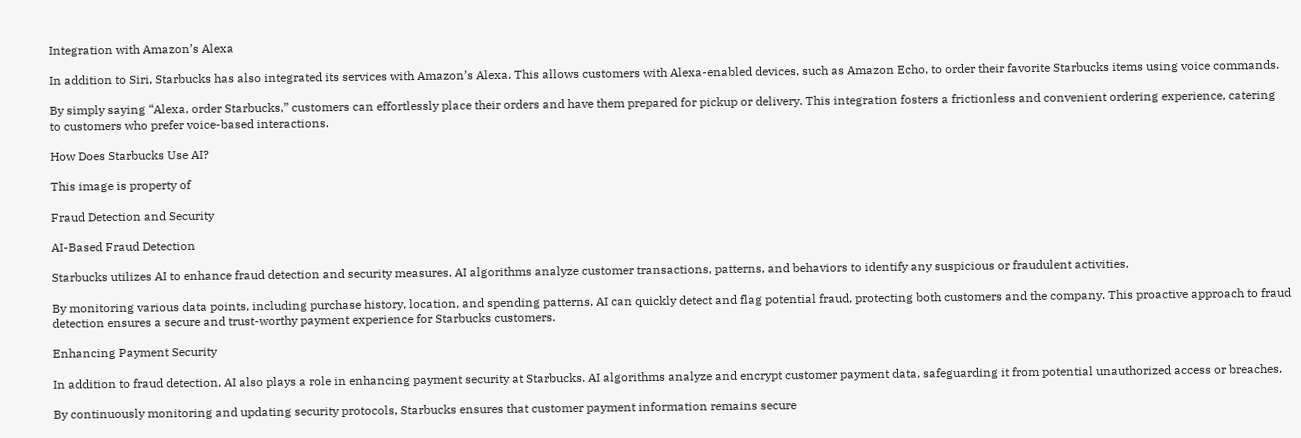Integration with Amazon’s Alexa

In addition to Siri, Starbucks has also integrated its services with Amazon’s Alexa. This allows customers with Alexa-enabled devices, such as Amazon Echo, to order their favorite Starbucks items using voice commands.

By simply saying “Alexa, order Starbucks,” customers can effortlessly place their orders and have them prepared for pickup or delivery. This integration fosters a frictionless and convenient ordering experience, catering to customers who prefer voice-based interactions.

How Does Starbucks Use AI?

This image is property of

Fraud Detection and Security

AI-Based Fraud Detection

Starbucks utilizes AI to enhance fraud detection and security measures. AI algorithms analyze customer transactions, patterns, and behaviors to identify any suspicious or fraudulent activities.

By monitoring various data points, including purchase history, location, and spending patterns, AI can quickly detect and flag potential fraud, protecting both customers and the company. This proactive approach to fraud detection ensures a secure and trust-worthy payment experience for Starbucks customers.

Enhancing Payment Security

In addition to fraud detection, AI also plays a role in enhancing payment security at Starbucks. AI algorithms analyze and encrypt customer payment data, safeguarding it from potential unauthorized access or breaches.

By continuously monitoring and updating security protocols, Starbucks ensures that customer payment information remains secure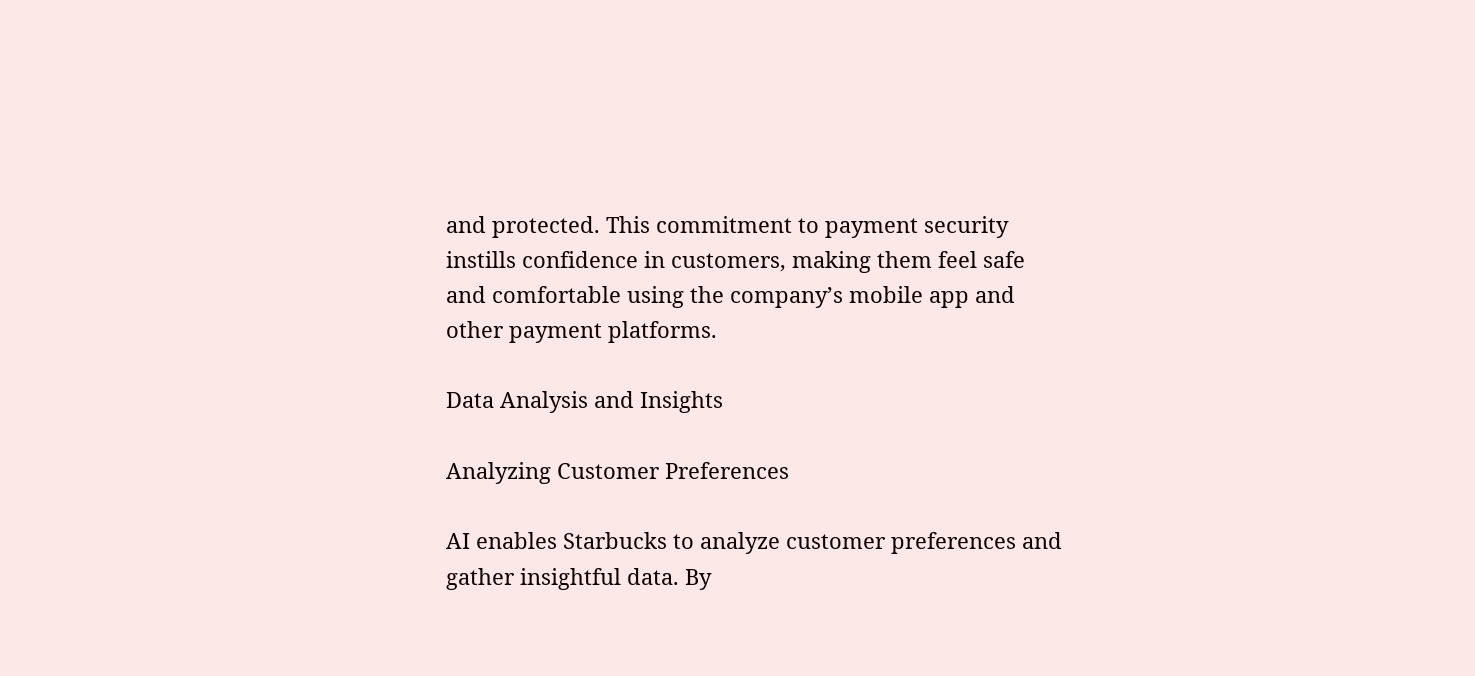and protected. This commitment to payment security instills confidence in customers, making them feel safe and comfortable using the company’s mobile app and other payment platforms.

Data Analysis and Insights

Analyzing Customer Preferences

AI enables Starbucks to analyze customer preferences and gather insightful data. By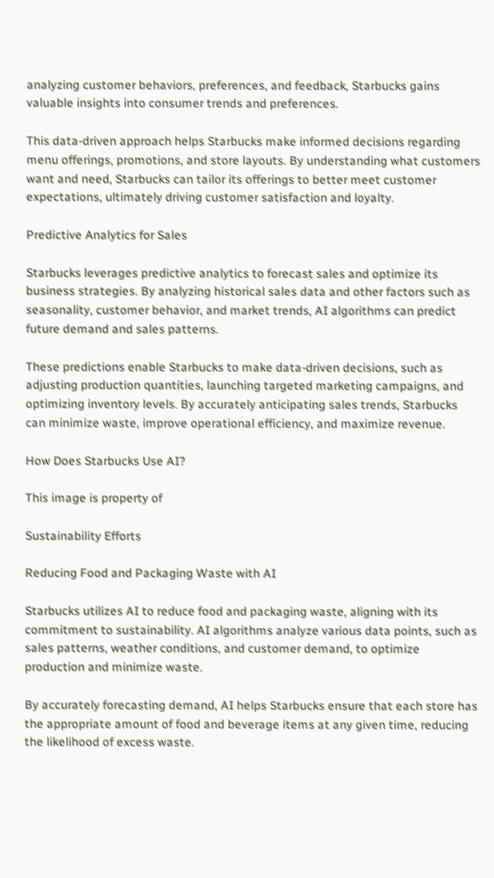analyzing customer behaviors, preferences, and feedback, Starbucks gains valuable insights into consumer trends and preferences.

This data-driven approach helps Starbucks make informed decisions regarding menu offerings, promotions, and store layouts. By understanding what customers want and need, Starbucks can tailor its offerings to better meet customer expectations, ultimately driving customer satisfaction and loyalty.

Predictive Analytics for Sales

Starbucks leverages predictive analytics to forecast sales and optimize its business strategies. By analyzing historical sales data and other factors such as seasonality, customer behavior, and market trends, AI algorithms can predict future demand and sales patterns.

These predictions enable Starbucks to make data-driven decisions, such as adjusting production quantities, launching targeted marketing campaigns, and optimizing inventory levels. By accurately anticipating sales trends, Starbucks can minimize waste, improve operational efficiency, and maximize revenue.

How Does Starbucks Use AI?

This image is property of

Sustainability Efforts

Reducing Food and Packaging Waste with AI

Starbucks utilizes AI to reduce food and packaging waste, aligning with its commitment to sustainability. AI algorithms analyze various data points, such as sales patterns, weather conditions, and customer demand, to optimize production and minimize waste.

By accurately forecasting demand, AI helps Starbucks ensure that each store has the appropriate amount of food and beverage items at any given time, reducing the likelihood of excess waste.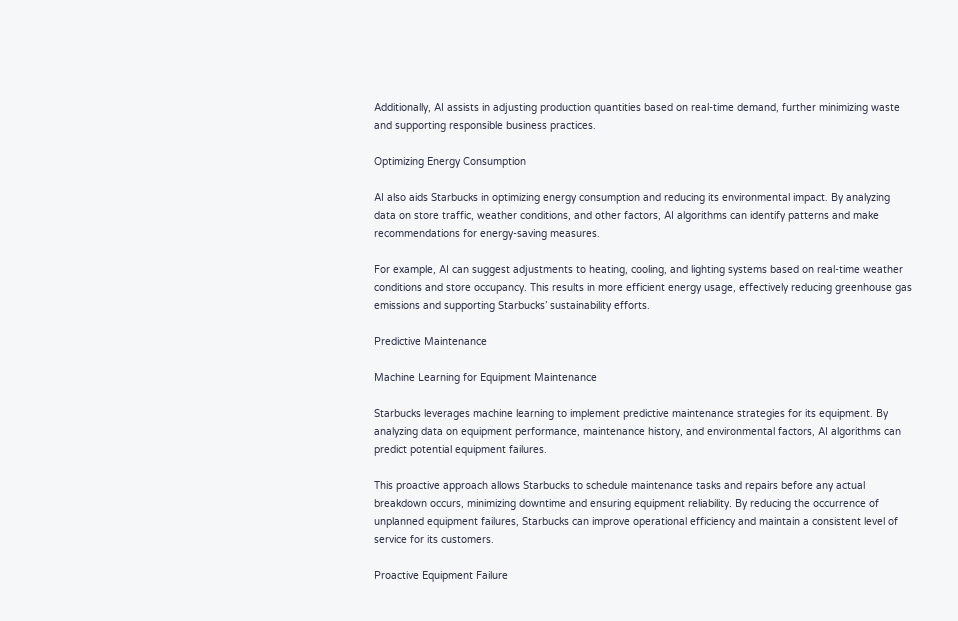Additionally, AI assists in adjusting production quantities based on real-time demand, further minimizing waste and supporting responsible business practices.

Optimizing Energy Consumption

AI also aids Starbucks in optimizing energy consumption and reducing its environmental impact. By analyzing data on store traffic, weather conditions, and other factors, AI algorithms can identify patterns and make recommendations for energy-saving measures.

For example, AI can suggest adjustments to heating, cooling, and lighting systems based on real-time weather conditions and store occupancy. This results in more efficient energy usage, effectively reducing greenhouse gas emissions and supporting Starbucks’ sustainability efforts.

Predictive Maintenance

Machine Learning for Equipment Maintenance

Starbucks leverages machine learning to implement predictive maintenance strategies for its equipment. By analyzing data on equipment performance, maintenance history, and environmental factors, AI algorithms can predict potential equipment failures.

This proactive approach allows Starbucks to schedule maintenance tasks and repairs before any actual breakdown occurs, minimizing downtime and ensuring equipment reliability. By reducing the occurrence of unplanned equipment failures, Starbucks can improve operational efficiency and maintain a consistent level of service for its customers.

Proactive Equipment Failure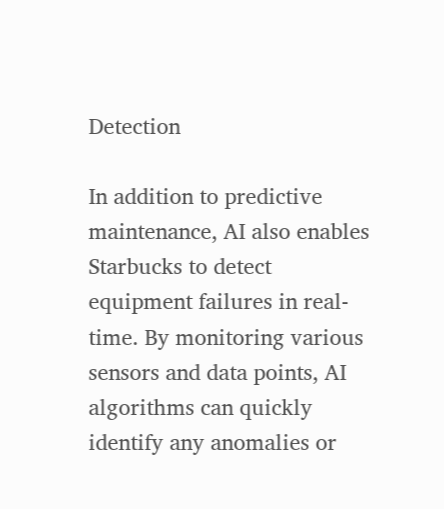Detection

In addition to predictive maintenance, AI also enables Starbucks to detect equipment failures in real-time. By monitoring various sensors and data points, AI algorithms can quickly identify any anomalies or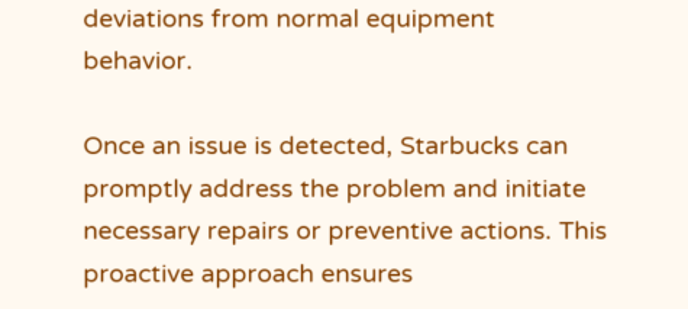deviations from normal equipment behavior.

Once an issue is detected, Starbucks can promptly address the problem and initiate necessary repairs or preventive actions. This proactive approach ensures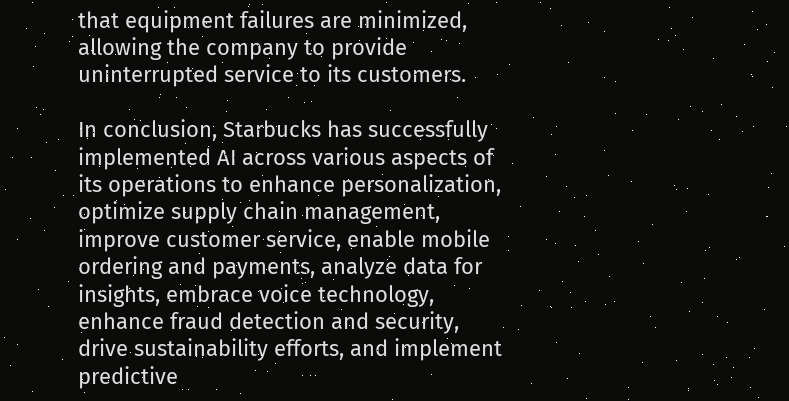that equipment failures are minimized, allowing the company to provide uninterrupted service to its customers.

In conclusion, Starbucks has successfully implemented AI across various aspects of its operations to enhance personalization, optimize supply chain management, improve customer service, enable mobile ordering and payments, analyze data for insights, embrace voice technology, enhance fraud detection and security, drive sustainability efforts, and implement predictive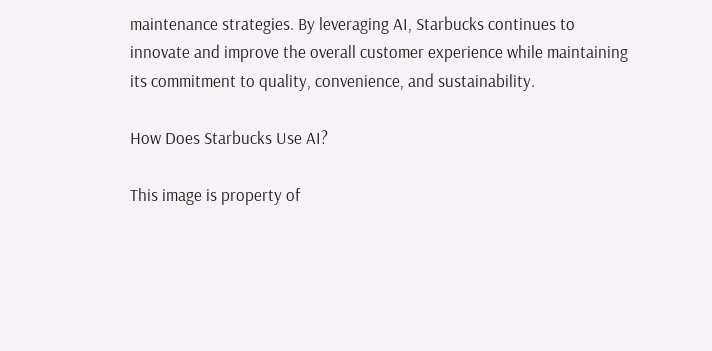maintenance strategies. By leveraging AI, Starbucks continues to innovate and improve the overall customer experience while maintaining its commitment to quality, convenience, and sustainability.

How Does Starbucks Use AI?

This image is property of